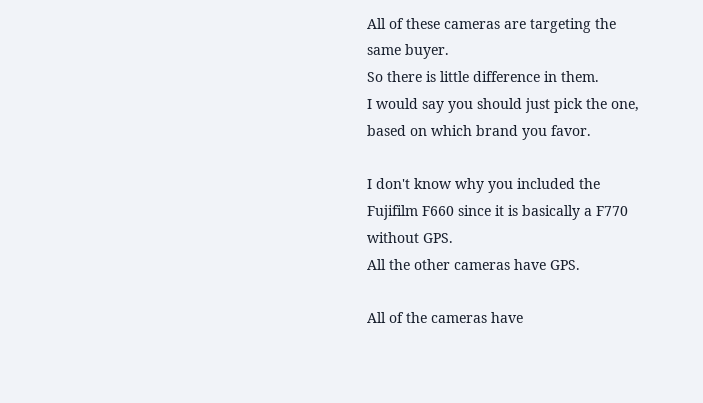All of these cameras are targeting the same buyer.
So there is little difference in them.
I would say you should just pick the one, based on which brand you favor.

I don't know why you included the Fujifilm F660 since it is basically a F770 without GPS.
All the other cameras have GPS.

All of the cameras have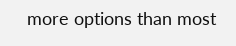more options than most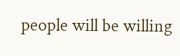people will be willing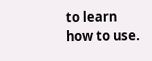to learn how to use.